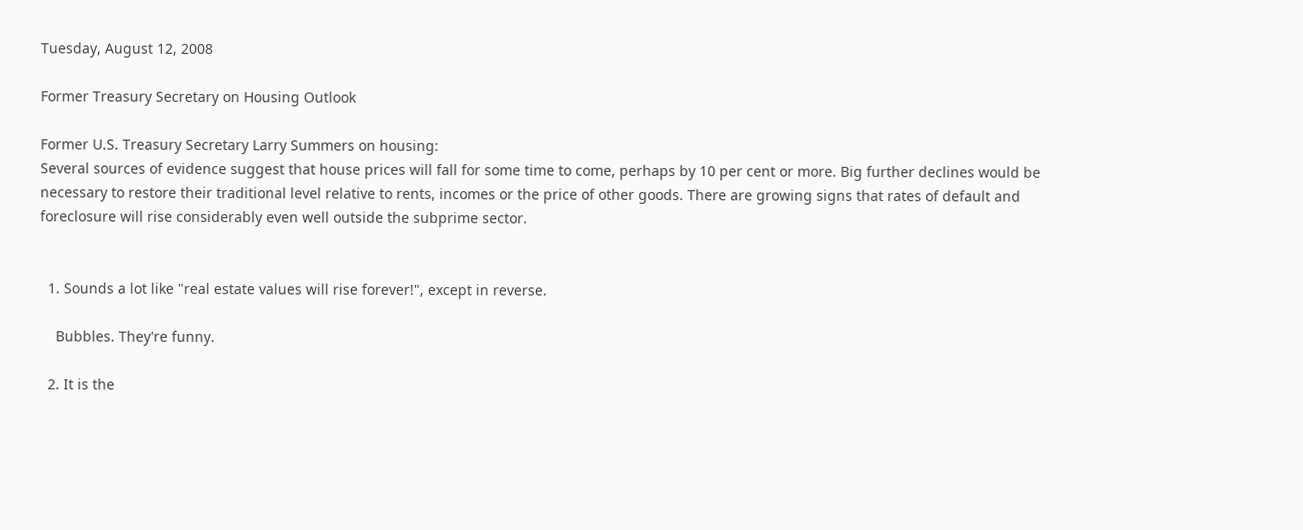Tuesday, August 12, 2008

Former Treasury Secretary on Housing Outlook

Former U.S. Treasury Secretary Larry Summers on housing:
Several sources of evidence suggest that house prices will fall for some time to come, perhaps by 10 per cent or more. Big further declines would be necessary to restore their traditional level relative to rents, incomes or the price of other goods. There are growing signs that rates of default and foreclosure will rise considerably even well outside the subprime sector.


  1. Sounds a lot like "real estate values will rise forever!", except in reverse.

    Bubbles. They're funny.

  2. It is the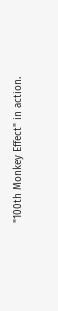"100th Monkey Effect" in action.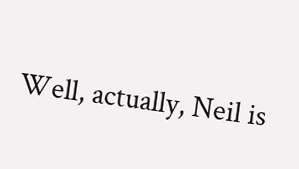Well, actually, Neil is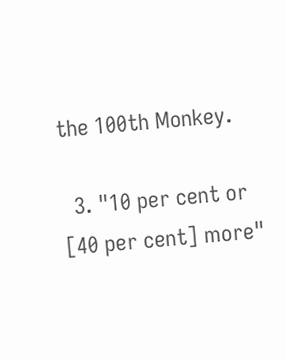the 100th Monkey.

  3. "10 per cent or [40 per cent] more"